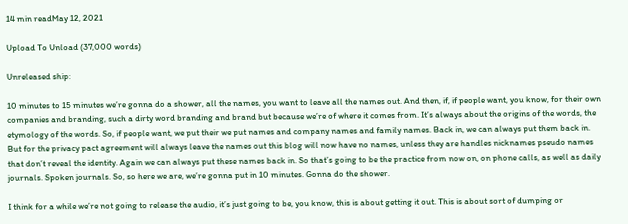14 min readMay 12, 2021

Upload To Unload (37,000 words)

Unreleased ship:

10 minutes to 15 minutes we’re gonna do a shower, all the names, you want to leave all the names out. And then, if, if people want, you know, for their own companies and branding, such a dirty word branding and brand but because we’re of where it comes from. It’s always about the origins of the words, the etymology of the words. So, if people want, we put their we put names and company names and family names. Back in, we can always put them back in. But for the privacy pact agreement will always leave the names out this blog will now have no names, unless they are handles nicknames pseudo names that don’t reveal the identity. Again we can always put these names back in. So that’s going to be the practice from now on, on phone calls, as well as daily journals. Spoken journals. So, so here we are, we’re gonna put in 10 minutes. Gonna do the shower.

I think for a while we’re not going to release the audio, it’s just going to be, you know, this is about getting it out. This is about sort of dumping or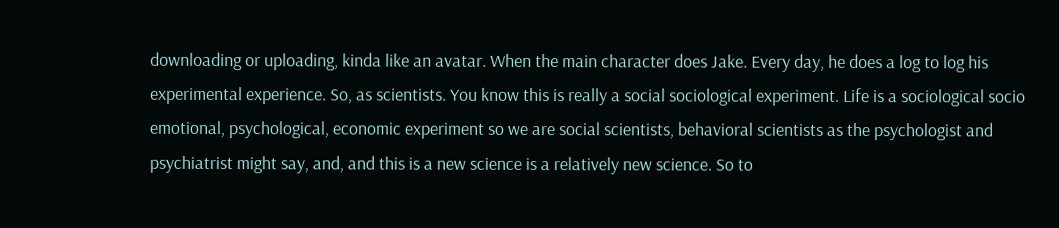downloading or uploading, kinda like an avatar. When the main character does Jake. Every day, he does a log to log his experimental experience. So, as scientists. You know this is really a social sociological experiment. Life is a sociological socio emotional, psychological, economic experiment so we are social scientists, behavioral scientists as the psychologist and psychiatrist might say, and, and this is a new science is a relatively new science. So to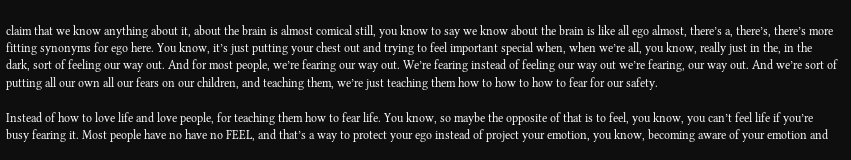claim that we know anything about it, about the brain is almost comical still, you know to say we know about the brain is like all ego almost, there’s a, there’s, there’s more fitting synonyms for ego here. You know, it’s just putting your chest out and trying to feel important special when, when we’re all, you know, really just in the, in the dark, sort of feeling our way out. And for most people, we’re fearing our way out. We’re fearing instead of feeling our way out we’re fearing, our way out. And we’re sort of putting all our own all our fears on our children, and teaching them, we’re just teaching them how to how to how to fear for our safety.

Instead of how to love life and love people, for teaching them how to fear life. You know, so maybe the opposite of that is to feel, you know, you can’t feel life if you’re busy fearing it. Most people have no have no FEEL, and that’s a way to protect your ego instead of project your emotion, you know, becoming aware of your emotion and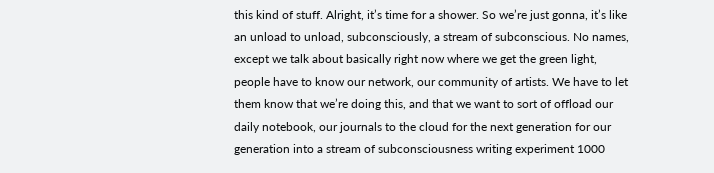this kind of stuff. Alright, it’s time for a shower. So we’re just gonna, it’s like an unload to unload, subconsciously, a stream of subconscious. No names, except we talk about basically right now where we get the green light, people have to know our network, our community of artists. We have to let them know that we’re doing this, and that we want to sort of offload our daily notebook, our journals to the cloud for the next generation for our generation into a stream of subconsciousness writing experiment 1000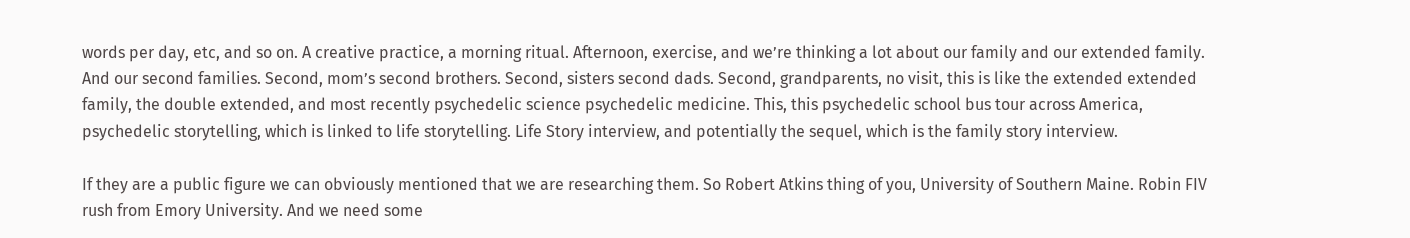words per day, etc, and so on. A creative practice, a morning ritual. Afternoon, exercise, and we’re thinking a lot about our family and our extended family. And our second families. Second, mom’s second brothers. Second, sisters second dads. Second, grandparents, no visit, this is like the extended extended family, the double extended, and most recently psychedelic science psychedelic medicine. This, this psychedelic school bus tour across America, psychedelic storytelling, which is linked to life storytelling. Life Story interview, and potentially the sequel, which is the family story interview.

If they are a public figure we can obviously mentioned that we are researching them. So Robert Atkins thing of you, University of Southern Maine. Robin FIV rush from Emory University. And we need some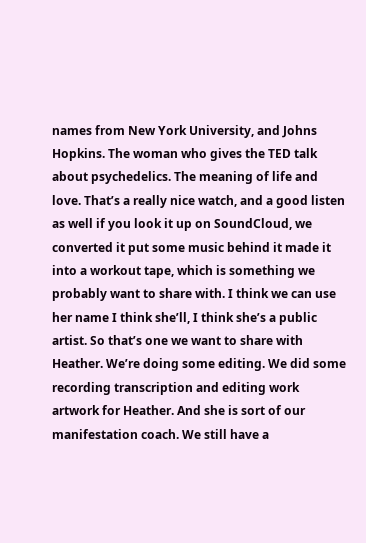names from New York University, and Johns Hopkins. The woman who gives the TED talk about psychedelics. The meaning of life and love. That’s a really nice watch, and a good listen as well if you look it up on SoundCloud, we converted it put some music behind it made it into a workout tape, which is something we probably want to share with. I think we can use her name I think she’ll, I think she’s a public artist. So that’s one we want to share with Heather. We’re doing some editing. We did some recording transcription and editing work artwork for Heather. And she is sort of our manifestation coach. We still have a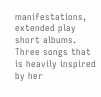manifestations, extended play short albums. Three songs that is heavily inspired by her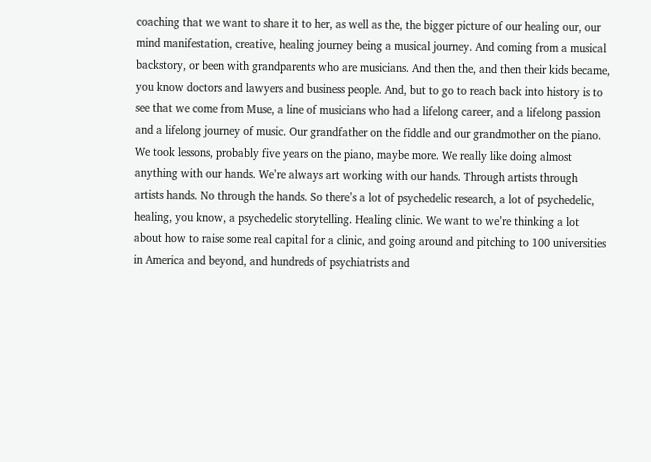coaching that we want to share it to her, as well as the, the bigger picture of our healing our, our mind manifestation, creative, healing journey being a musical journey. And coming from a musical backstory, or been with grandparents who are musicians. And then the, and then their kids became, you know doctors and lawyers and business people. And, but to go to reach back into history is to see that we come from Muse, a line of musicians who had a lifelong career, and a lifelong passion and a lifelong journey of music. Our grandfather on the fiddle and our grandmother on the piano. We took lessons, probably five years on the piano, maybe more. We really like doing almost anything with our hands. We’re always art working with our hands. Through artists through artists hands. No through the hands. So there’s a lot of psychedelic research, a lot of psychedelic, healing, you know, a psychedelic storytelling. Healing clinic. We want to we’re thinking a lot about how to raise some real capital for a clinic, and going around and pitching to 100 universities in America and beyond, and hundreds of psychiatrists and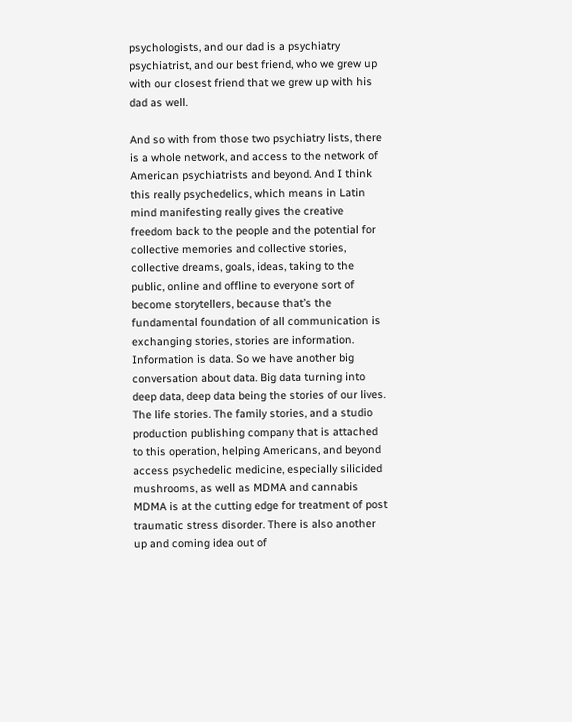psychologists, and our dad is a psychiatry psychiatrist, and our best friend, who we grew up with our closest friend that we grew up with his dad as well.

And so with from those two psychiatry lists, there is a whole network, and access to the network of American psychiatrists and beyond. And I think this really psychedelics, which means in Latin mind manifesting really gives the creative freedom back to the people and the potential for collective memories and collective stories, collective dreams, goals, ideas, taking to the public, online and offline to everyone sort of become storytellers, because that’s the fundamental foundation of all communication is exchanging stories, stories are information. Information is data. So we have another big conversation about data. Big data turning into deep data, deep data being the stories of our lives. The life stories. The family stories, and a studio production publishing company that is attached to this operation, helping Americans, and beyond access psychedelic medicine, especially silicided mushrooms, as well as MDMA and cannabis MDMA is at the cutting edge for treatment of post traumatic stress disorder. There is also another up and coming idea out of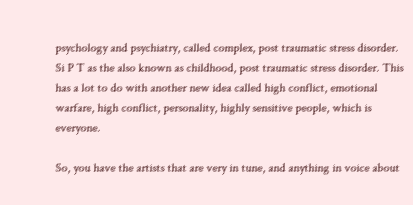psychology and psychiatry, called complex, post traumatic stress disorder. Si P T as the also known as childhood, post traumatic stress disorder. This has a lot to do with another new idea called high conflict, emotional warfare, high conflict, personality, highly sensitive people, which is everyone.

So, you have the artists that are very in tune, and anything in voice about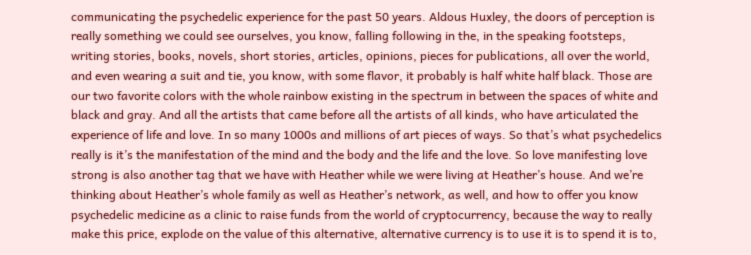communicating the psychedelic experience for the past 50 years. Aldous Huxley, the doors of perception is really something we could see ourselves, you know, falling following in the, in the speaking footsteps, writing stories, books, novels, short stories, articles, opinions, pieces for publications, all over the world, and even wearing a suit and tie, you know, with some flavor, it probably is half white half black. Those are our two favorite colors with the whole rainbow existing in the spectrum in between the spaces of white and black and gray. And all the artists that came before all the artists of all kinds, who have articulated the experience of life and love. In so many 1000s and millions of art pieces of ways. So that’s what psychedelics really is it’s the manifestation of the mind and the body and the life and the love. So love manifesting love strong is also another tag that we have with Heather while we were living at Heather’s house. And we’re thinking about Heather’s whole family as well as Heather’s network, as well, and how to offer you know psychedelic medicine as a clinic to raise funds from the world of cryptocurrency, because the way to really make this price, explode on the value of this alternative, alternative currency is to use it is to spend it is to,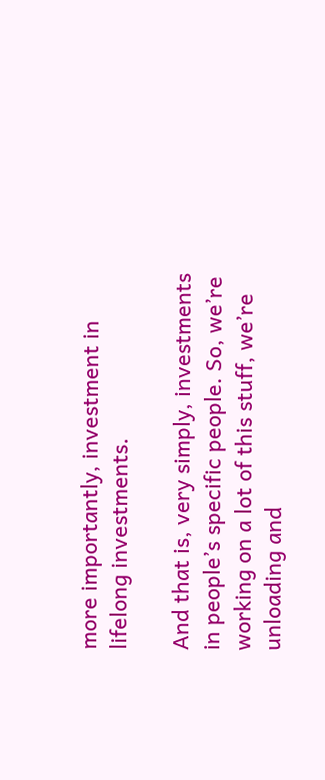more importantly, investment in lifelong investments.

And that is, very simply, investments in people’s specific people. So, we’re working on a lot of this stuff, we’re unloading and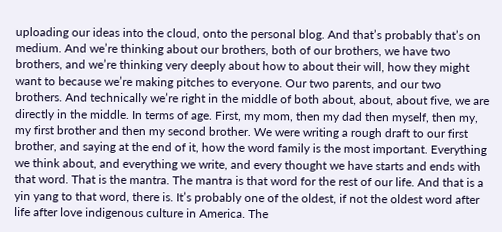uploading our ideas into the cloud, onto the personal blog. And that’s probably that’s on medium. And we’re thinking about our brothers, both of our brothers, we have two brothers, and we’re thinking very deeply about how to about their will, how they might want to because we’re making pitches to everyone. Our two parents, and our two brothers. And technically we’re right in the middle of both about, about, about five, we are directly in the middle. In terms of age. First, my mom, then my dad then myself, then my, my first brother and then my second brother. We were writing a rough draft to our first brother, and saying at the end of it, how the word family is the most important. Everything we think about, and everything we write, and every thought we have starts and ends with that word. That is the mantra. The mantra is that word for the rest of our life. And that is a yin yang to that word, there is. It’s probably one of the oldest, if not the oldest word after life after love indigenous culture in America. The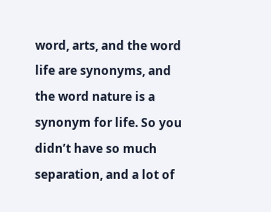word, arts, and the word life are synonyms, and the word nature is a synonym for life. So you didn’t have so much separation, and a lot of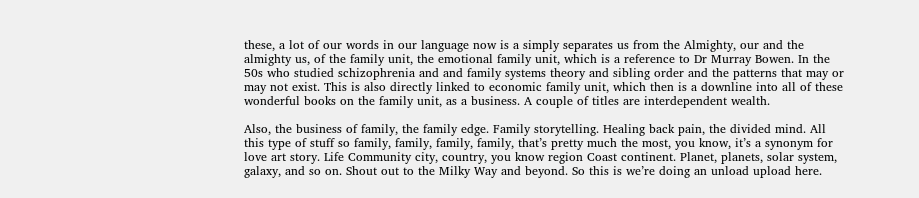these, a lot of our words in our language now is a simply separates us from the Almighty, our and the almighty us, of the family unit, the emotional family unit, which is a reference to Dr Murray Bowen. In the 50s who studied schizophrenia and and family systems theory and sibling order and the patterns that may or may not exist. This is also directly linked to economic family unit, which then is a downline into all of these wonderful books on the family unit, as a business. A couple of titles are interdependent wealth.

Also, the business of family, the family edge. Family storytelling. Healing back pain, the divided mind. All this type of stuff so family, family, family, family, that’s pretty much the most, you know, it’s a synonym for love art story. Life Community city, country, you know region Coast continent. Planet, planets, solar system, galaxy, and so on. Shout out to the Milky Way and beyond. So this is we’re doing an unload upload here.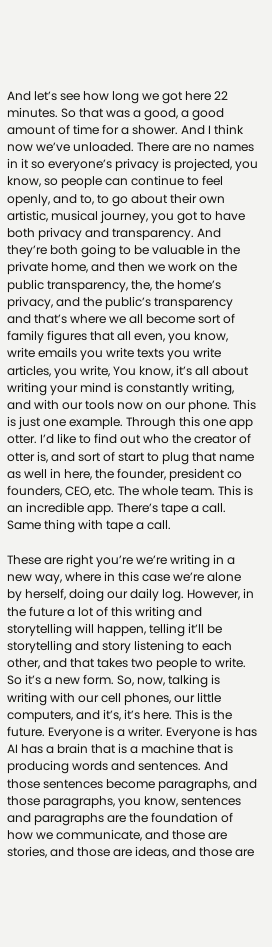And let’s see how long we got here 22 minutes. So that was a good, a good amount of time for a shower. And I think now we’ve unloaded. There are no names in it so everyone’s privacy is projected, you know, so people can continue to feel openly, and to, to go about their own artistic, musical journey, you got to have both privacy and transparency. And they’re both going to be valuable in the private home, and then we work on the public transparency, the, the home’s privacy, and the public’s transparency and that’s where we all become sort of family figures that all even, you know, write emails you write texts you write articles, you write, You know, it’s all about writing your mind is constantly writing, and with our tools now on our phone. This is just one example. Through this one app otter. I’d like to find out who the creator of otter is, and sort of start to plug that name as well in here, the founder, president co founders, CEO, etc. The whole team. This is an incredible app. There’s tape a call. Same thing with tape a call.

These are right you’re we’re writing in a new way, where in this case we’re alone by herself, doing our daily log. However, in the future a lot of this writing and storytelling will happen, telling it’ll be storytelling and story listening to each other, and that takes two people to write. So it’s a new form. So, now, talking is writing with our cell phones, our little computers, and it’s, it’s here. This is the future. Everyone is a writer. Everyone is has AI has a brain that is a machine that is producing words and sentences. And those sentences become paragraphs, and those paragraphs, you know, sentences and paragraphs are the foundation of how we communicate, and those are stories, and those are ideas, and those are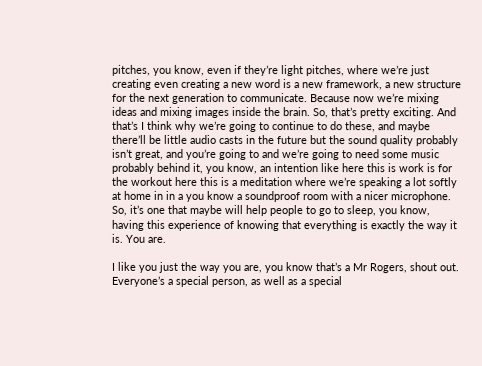pitches, you know, even if they’re light pitches, where we’re just creating even creating a new word is a new framework, a new structure for the next generation to communicate. Because now we’re mixing ideas and mixing images inside the brain. So, that’s pretty exciting. And that’s I think why we’re going to continue to do these, and maybe there’ll be little audio casts in the future but the sound quality probably isn’t great, and you’re going to and we’re going to need some music probably behind it, you know, an intention like here this is work is for the workout here this is a meditation where we’re speaking a lot softly at home in in a you know a soundproof room with a nicer microphone. So, it’s one that maybe will help people to go to sleep, you know, having this experience of knowing that everything is exactly the way it is. You are.

I like you just the way you are, you know that’s a Mr Rogers, shout out. Everyone’s a special person, as well as a special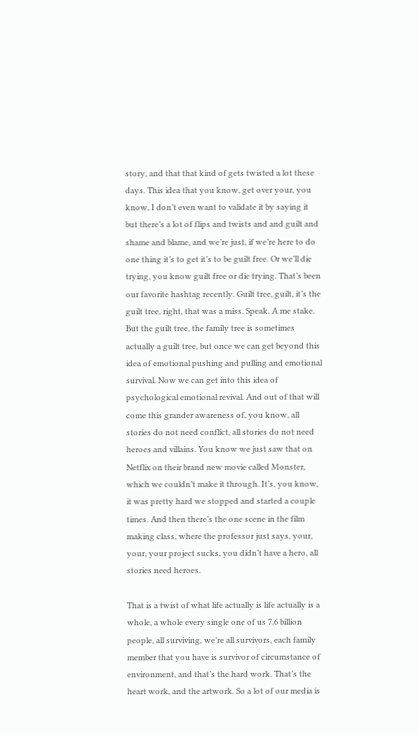story, and that that kind of gets twisted a lot these days. This idea that you know, get over your, you know, I don’t even want to validate it by saying it but there’s a lot of flips and twists and and guilt and shame and blame, and we’re just, if we’re here to do one thing it’s to get it’s to be guilt free. Or we’ll die trying, you know guilt free or die trying. That’s been our favorite hashtag recently. Guilt tree, guilt, it’s the guilt tree, right, that was a miss. Speak. A me stake. But the guilt tree, the family tree is sometimes actually a guilt tree, but once we can get beyond this idea of emotional pushing and pulling and emotional survival. Now we can get into this idea of psychological emotional revival. And out of that will come this grander awareness of, you know, all stories do not need conflict, all stories do not need heroes and villains. You know we just saw that on Netflix on their brand new movie called Monster, which we couldn’t make it through. It’s, you know, it was pretty hard we stopped and started a couple times. And then there’s the one scene in the film making class, where the professor just says, your, your, your project sucks, you didn’t have a hero, all stories need heroes.

That is a twist of what life actually is life actually is a whole, a whole every single one of us 7.6 billion people, all surviving, we’re all survivors, each family member that you have is survivor of circumstance of environment, and that’s the hard work. That’s the heart work, and the artwork. So a lot of our media is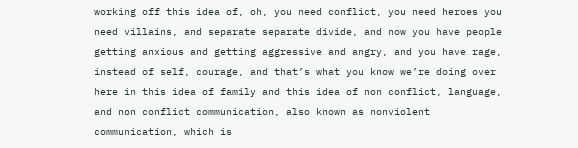working off this idea of, oh, you need conflict, you need heroes you need villains, and separate separate divide, and now you have people getting anxious and getting aggressive and angry, and you have rage, instead of self, courage, and that’s what you know we’re doing over here in this idea of family and this idea of non conflict, language, and non conflict communication, also known as nonviolent communication, which is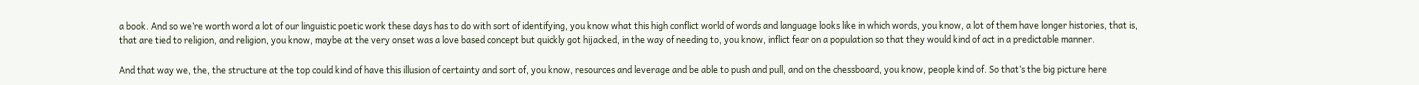a book. And so we’re worth word a lot of our linguistic poetic work these days has to do with sort of identifying, you know what this high conflict world of words and language looks like in which words, you know, a lot of them have longer histories, that is, that are tied to religion, and religion, you know, maybe at the very onset was a love based concept but quickly got hijacked, in the way of needing to, you know, inflict fear on a population so that they would kind of act in a predictable manner.

And that way we, the, the structure at the top could kind of have this illusion of certainty and sort of, you know, resources and leverage and be able to push and pull, and on the chessboard, you know, people kind of. So that’s the big picture here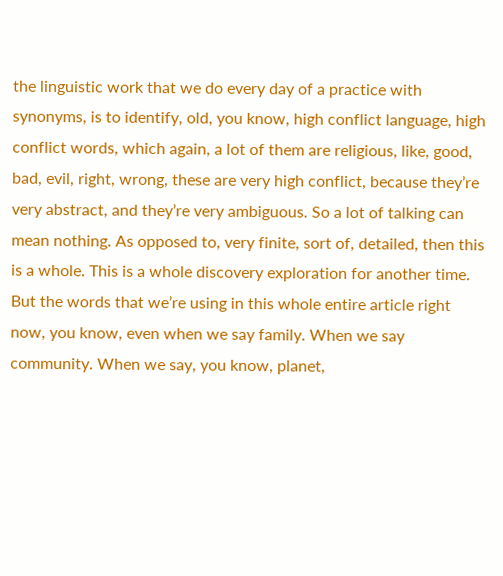the linguistic work that we do every day of a practice with synonyms, is to identify, old, you know, high conflict language, high conflict words, which again, a lot of them are religious, like, good, bad, evil, right, wrong, these are very high conflict, because they’re very abstract, and they’re very ambiguous. So a lot of talking can mean nothing. As opposed to, very finite, sort of, detailed, then this is a whole. This is a whole discovery exploration for another time. But the words that we’re using in this whole entire article right now, you know, even when we say family. When we say community. When we say, you know, planet,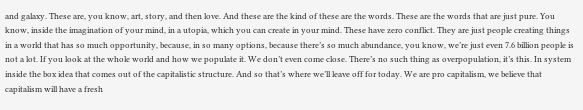and galaxy. These are, you know, art, story, and then love. And these are the kind of these are the words. These are the words that are just pure. You know, inside the imagination of your mind, in a utopia, which you can create in your mind. These have zero conflict. They are just people creating things in a world that has so much opportunity, because, in so many options, because there’s so much abundance, you know, we’re just even 7.6 billion people is not a lot. If you look at the whole world and how we populate it. We don’t even come close. There’s no such thing as overpopulation, it’s this. In system inside the box idea that comes out of the capitalistic structure. And so that’s where we’ll leave off for today. We are pro capitalism, we believe that capitalism will have a fresh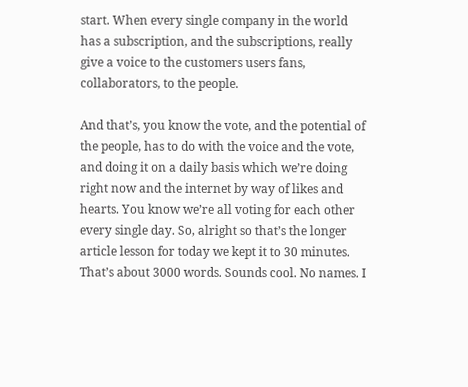start. When every single company in the world has a subscription, and the subscriptions, really give a voice to the customers users fans, collaborators, to the people.

And that’s, you know the vote, and the potential of the people, has to do with the voice and the vote, and doing it on a daily basis which we’re doing right now and the internet by way of likes and hearts. You know we’re all voting for each other every single day. So, alright so that’s the longer article lesson for today we kept it to 30 minutes. That’s about 3000 words. Sounds cool. No names. I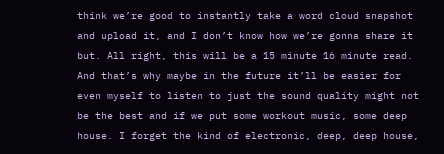think we’re good to instantly take a word cloud snapshot and upload it, and I don’t know how we’re gonna share it but. All right, this will be a 15 minute 16 minute read. And that’s why maybe in the future it’ll be easier for even myself to listen to just the sound quality might not be the best and if we put some workout music, some deep house. I forget the kind of electronic, deep, deep house,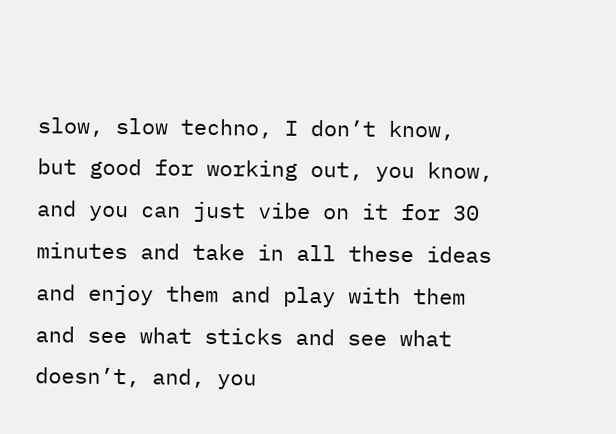slow, slow techno, I don’t know, but good for working out, you know, and you can just vibe on it for 30 minutes and take in all these ideas and enjoy them and play with them and see what sticks and see what doesn’t, and, you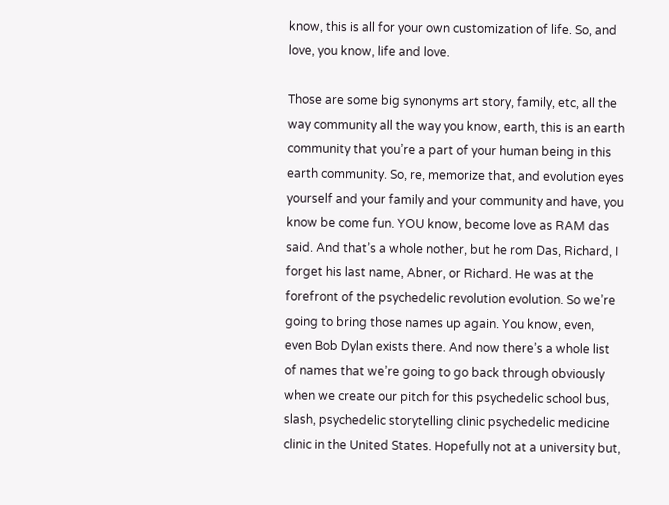know, this is all for your own customization of life. So, and love, you know, life and love.

Those are some big synonyms art story, family, etc, all the way community all the way you know, earth, this is an earth community that you’re a part of your human being in this earth community. So, re, memorize that, and evolution eyes yourself and your family and your community and have, you know be come fun. YOU know, become love as RAM das said. And that’s a whole nother, but he rom Das, Richard, I forget his last name, Abner, or Richard. He was at the forefront of the psychedelic revolution evolution. So we’re going to bring those names up again. You know, even, even Bob Dylan exists there. And now there’s a whole list of names that we’re going to go back through obviously when we create our pitch for this psychedelic school bus, slash, psychedelic storytelling clinic psychedelic medicine clinic in the United States. Hopefully not at a university but,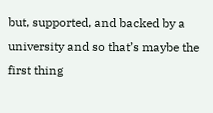but, supported, and backed by a university and so that’s maybe the first thing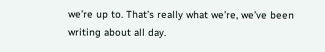we’re up to. That’s really what we’re, we’ve been writing about all day.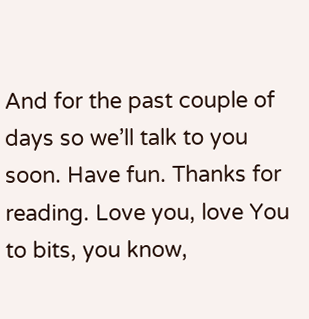And for the past couple of days so we’ll talk to you soon. Have fun. Thanks for reading. Love you, love You to bits, you know,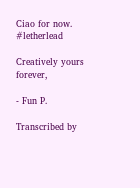Ciao for now. #letherlead

Creatively yours forever,

- Fun P.

Transcribed by